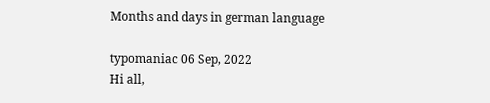Months and days in german language

typomaniac 06 Sep, 2022
Hi all,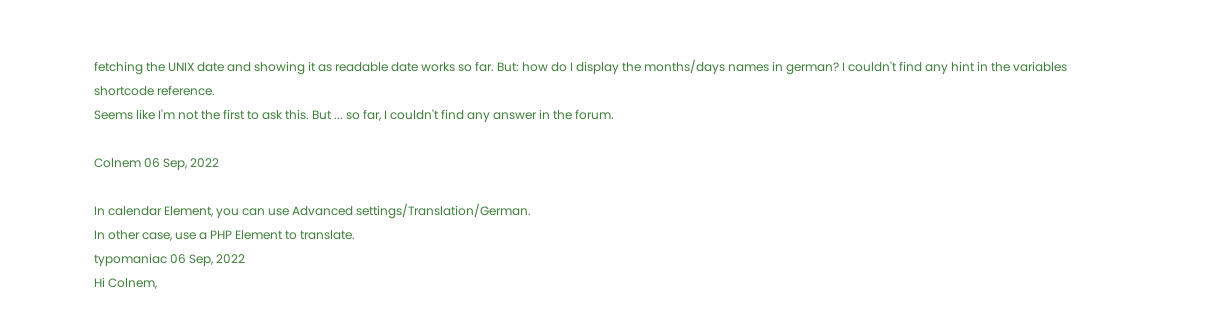fetching the UNIX date and showing it as readable date works so far. But: how do I display the months/days names in german? I couldn't find any hint in the variables shortcode reference.
Seems like I'm not the first to ask this. But ... so far, I couldn't find any answer in the forum.

Colnem 06 Sep, 2022

In calendar Element, you can use Advanced settings/Translation/German.
In other case, use a PHP Element to translate.
typomaniac 06 Sep, 2022
Hi Colnem,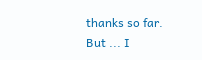thanks so far. But ... I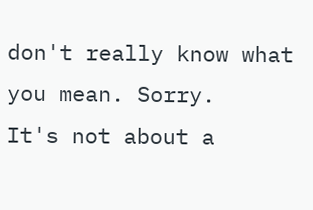don't really know what you mean. Sorry.
It's not about a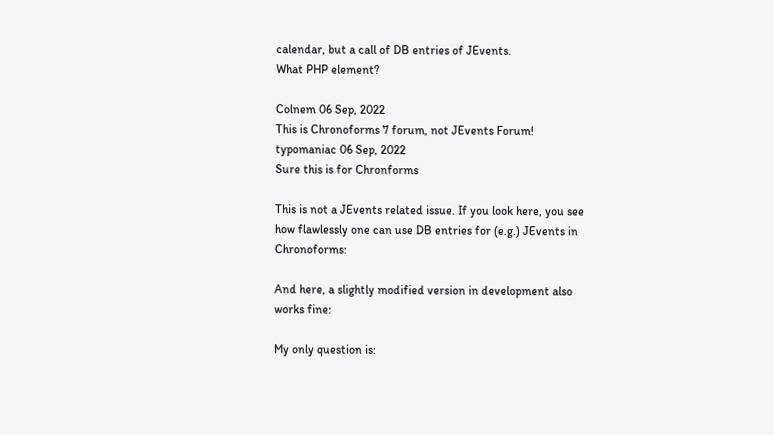calendar, but a call of DB entries of JEvents.
What PHP element?

Colnem 06 Sep, 2022
This is Chronoforms 7 forum, not JEvents Forum!
typomaniac 06 Sep, 2022
Sure this is for Chronforms

This is not a JEvents related issue. If you look here, you see how flawlessly one can use DB entries for (e.g.) JEvents in Chronoforms:

And here, a slightly modified version in development also works fine:

My only question is: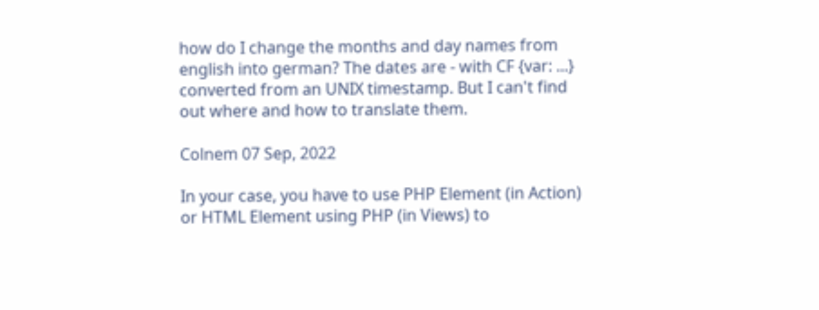how do I change the months and day names from english into german? The dates are - with CF {var: ...} converted from an UNIX timestamp. But I can't find out where and how to translate them.

Colnem 07 Sep, 2022

In your case, you have to use PHP Element (in Action) or HTML Element using PHP (in Views) to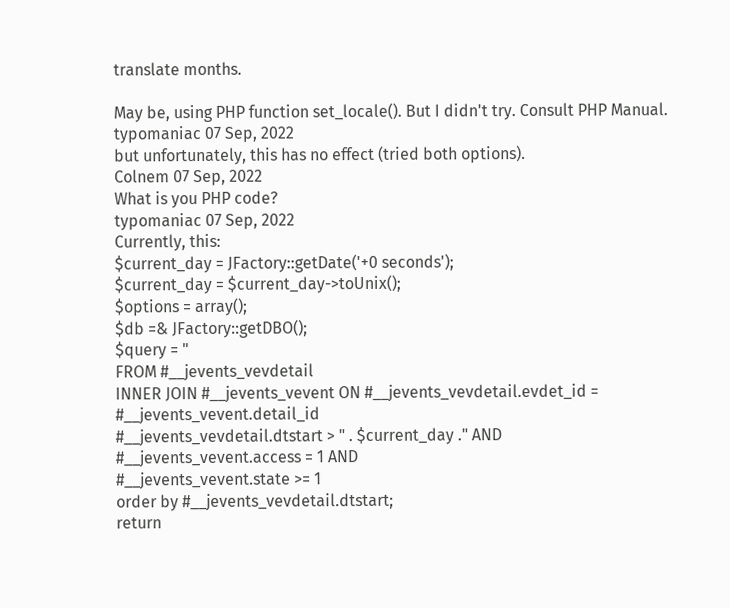translate months.

May be, using PHP function set_locale(). But I didn't try. Consult PHP Manual.
typomaniac 07 Sep, 2022
but unfortunately, this has no effect (tried both options).
Colnem 07 Sep, 2022
What is you PHP code?
typomaniac 07 Sep, 2022
Currently, this:
$current_day = JFactory::getDate('+0 seconds');
$current_day = $current_day->toUnix();
$options = array();
$db =& JFactory::getDBO();
$query = "
FROM #__jevents_vevdetail
INNER JOIN #__jevents_vevent ON #__jevents_vevdetail.evdet_id = #__jevents_vevent.detail_id
#__jevents_vevdetail.dtstart > " . $current_day ." AND
#__jevents_vevent.access = 1 AND
#__jevents_vevent.state >= 1
order by #__jevents_vevdetail.dtstart;
return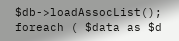$db->loadAssocList();
foreach ( $data as $d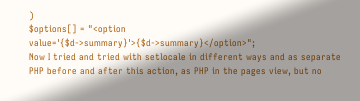)
$options[] = "<option value='{$d->summary}'>{$d->summary}</option>";
Now I tried and tried with setlocale in different ways and as separate PHP before and after this action, as PHP in the pages view, but no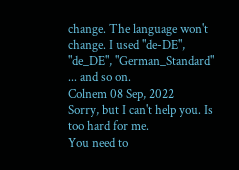change. The language won't change. I used "de-DE", "de_DE", "German_Standard" ... and so on.
Colnem 08 Sep, 2022
Sorry, but I can't help you. Is too hard for me.
You need to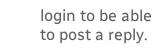login to be able to post a reply.